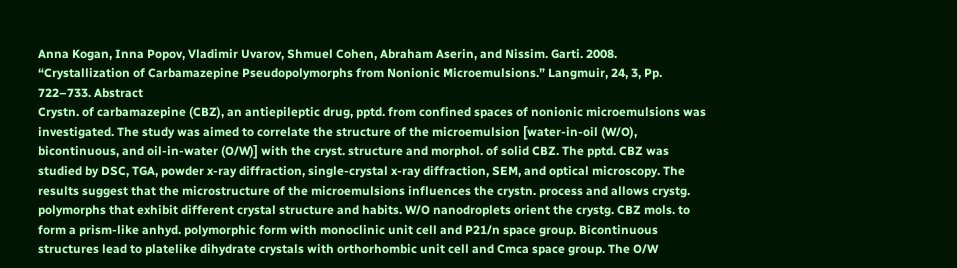Anna Kogan, Inna Popov, Vladimir Uvarov, Shmuel Cohen, Abraham Aserin, and Nissim. Garti. 2008. “Crystallization of Carbamazepine Pseudopolymorphs from Nonionic Microemulsions.” Langmuir, 24, 3, Pp. 722–733. Abstract
Crystn. of carbamazepine (CBZ), an antiepileptic drug, pptd. from confined spaces of nonionic microemulsions was investigated. The study was aimed to correlate the structure of the microemulsion [water-in-oil (W/O), bicontinuous, and oil-in-water (O/W)] with the cryst. structure and morphol. of solid CBZ. The pptd. CBZ was studied by DSC, TGA, powder x-ray diffraction, single-crystal x-ray diffraction, SEM, and optical microscopy. The results suggest that the microstructure of the microemulsions influences the crystn. process and allows crystg. polymorphs that exhibit different crystal structure and habits. W/O nanodroplets orient the crystg. CBZ mols. to form a prism-like anhyd. polymorphic form with monoclinic unit cell and P21/n space group. Bicontinuous structures lead to platelike dihydrate crystals with orthorhombic unit cell and Cmca space group. The O/W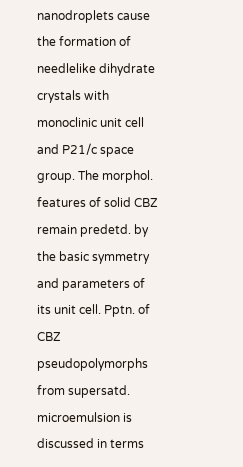nanodroplets cause the formation of needlelike dihydrate crystals with monoclinic unit cell and P21/c space group. The morphol. features of solid CBZ remain predetd. by the basic symmetry and parameters of its unit cell. Pptn. of CBZ pseudopolymorphs from supersatd. microemulsion is discussed in terms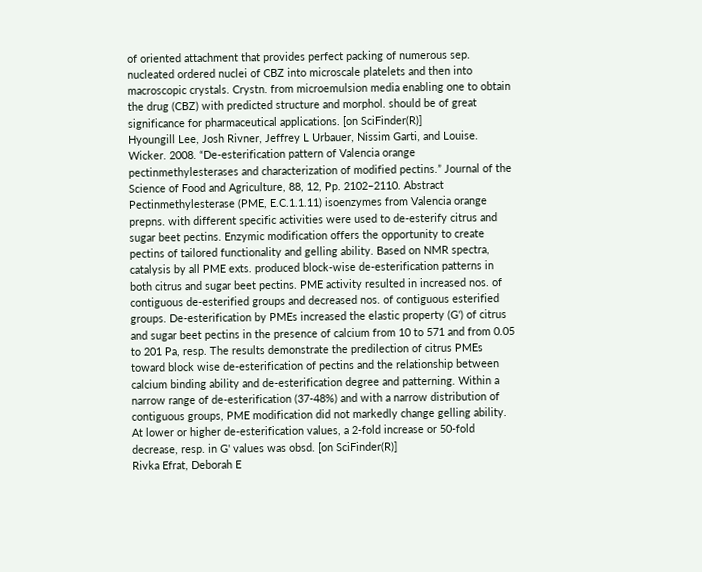of oriented attachment that provides perfect packing of numerous sep. nucleated ordered nuclei of CBZ into microscale platelets and then into macroscopic crystals. Crystn. from microemulsion media enabling one to obtain the drug (CBZ) with predicted structure and morphol. should be of great significance for pharmaceutical applications. [on SciFinder(R)]
Hyoungill Lee, Josh Rivner, Jeffrey L Urbauer, Nissim Garti, and Louise. Wicker. 2008. “De-esterification pattern of Valencia orange pectinmethylesterases and characterization of modified pectins.” Journal of the Science of Food and Agriculture, 88, 12, Pp. 2102–2110. Abstract
Pectinmethylesterase (PME, E.C.1.1.11) isoenzymes from Valencia orange prepns. with different specific activities were used to de-esterify citrus and sugar beet pectins. Enzymic modification offers the opportunity to create pectins of tailored functionality and gelling ability. Based on NMR spectra, catalysis by all PME exts. produced block-wise de-esterification patterns in both citrus and sugar beet pectins. PME activity resulted in increased nos. of contiguous de-esterified groups and decreased nos. of contiguous esterified groups. De-esterification by PMEs increased the elastic property (G') of citrus and sugar beet pectins in the presence of calcium from 10 to 571 and from 0.05 to 201 Pa, resp. The results demonstrate the predilection of citrus PMEs toward block wise de-esterification of pectins and the relationship between calcium binding ability and de-esterification degree and patterning. Within a narrow range of de-esterification (37-48%) and with a narrow distribution of contiguous groups, PME modification did not markedly change gelling ability. At lower or higher de-esterification values, a 2-fold increase or 50-fold decrease, resp. in G' values was obsd. [on SciFinder(R)]
Rivka Efrat, Deborah E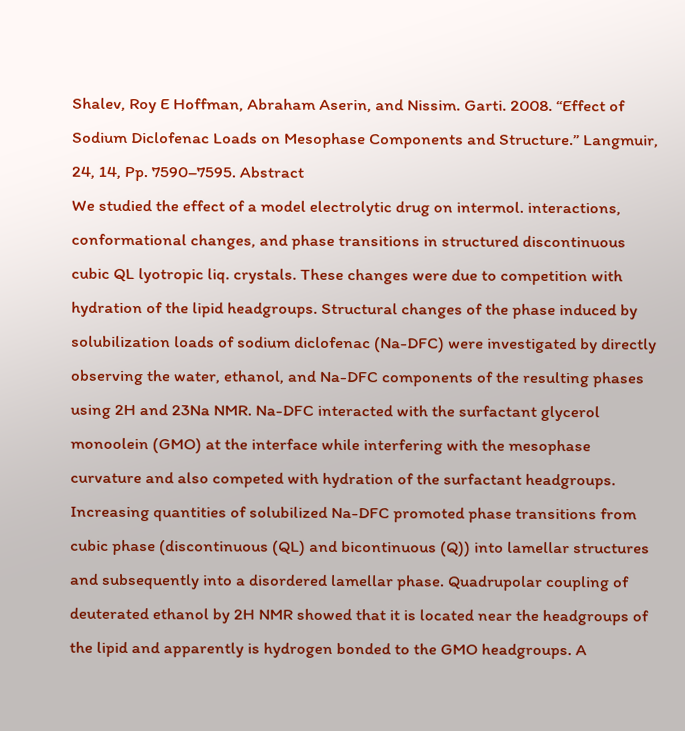Shalev, Roy E Hoffman, Abraham Aserin, and Nissim. Garti. 2008. “Effect of Sodium Diclofenac Loads on Mesophase Components and Structure.” Langmuir, 24, 14, Pp. 7590–7595. Abstract
We studied the effect of a model electrolytic drug on intermol. interactions, conformational changes, and phase transitions in structured discontinuous cubic QL lyotropic liq. crystals. These changes were due to competition with hydration of the lipid headgroups. Structural changes of the phase induced by solubilization loads of sodium diclofenac (Na-DFC) were investigated by directly observing the water, ethanol, and Na-DFC components of the resulting phases using 2H and 23Na NMR. Na-DFC interacted with the surfactant glycerol monoolein (GMO) at the interface while interfering with the mesophase curvature and also competed with hydration of the surfactant headgroups. Increasing quantities of solubilized Na-DFC promoted phase transitions from cubic phase (discontinuous (QL) and bicontinuous (Q)) into lamellar structures and subsequently into a disordered lamellar phase. Quadrupolar coupling of deuterated ethanol by 2H NMR showed that it is located near the headgroups of the lipid and apparently is hydrogen bonded to the GMO headgroups. A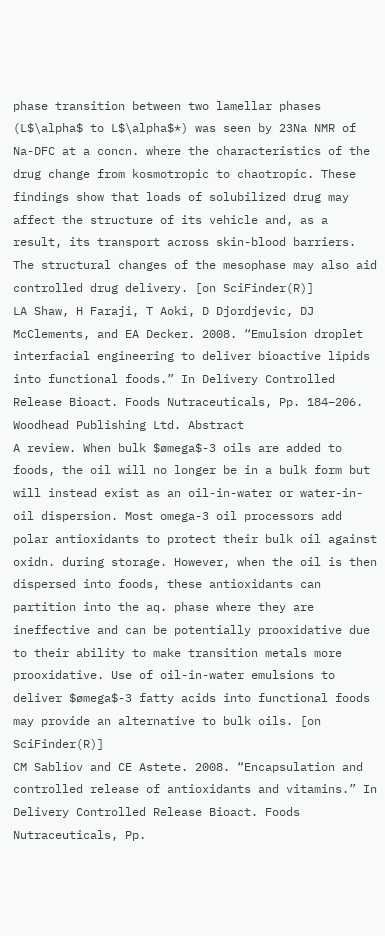phase transition between two lamellar phases (L$\alpha$ to L$\alpha$*) was seen by 23Na NMR of Na-DFC at a concn. where the characteristics of the drug change from kosmotropic to chaotropic. These findings show that loads of solubilized drug may affect the structure of its vehicle and, as a result, its transport across skin-blood barriers. The structural changes of the mesophase may also aid controlled drug delivery. [on SciFinder(R)]
LA Shaw, H Faraji, T Aoki, D Djordjevic, DJ McClements, and EA Decker. 2008. “Emulsion droplet interfacial engineering to deliver bioactive lipids into functional foods.” In Delivery Controlled Release Bioact. Foods Nutraceuticals, Pp. 184–206. Woodhead Publishing Ltd. Abstract
A review. When bulk $ømega$-3 oils are added to foods, the oil will no longer be in a bulk form but will instead exist as an oil-in-water or water-in-oil dispersion. Most omega-3 oil processors add polar antioxidants to protect their bulk oil against oxidn. during storage. However, when the oil is then dispersed into foods, these antioxidants can partition into the aq. phase where they are ineffective and can be potentially prooxidative due to their ability to make transition metals more prooxidative. Use of oil-in-water emulsions to deliver $ømega$-3 fatty acids into functional foods may provide an alternative to bulk oils. [on SciFinder(R)]
CM Sabliov and CE Astete. 2008. “Encapsulation and controlled release of antioxidants and vitamins.” In Delivery Controlled Release Bioact. Foods Nutraceuticals, Pp.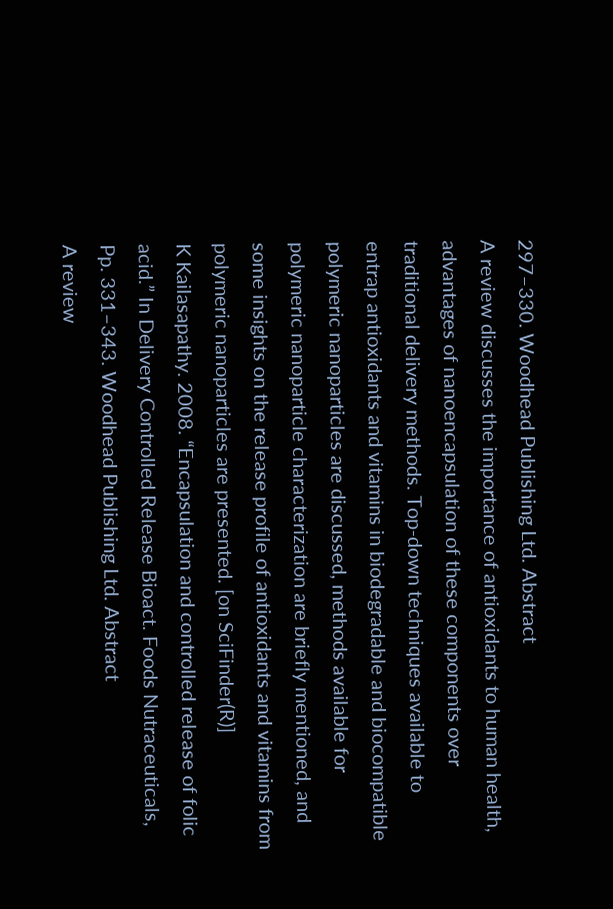297–330. Woodhead Publishing Ltd. Abstract
A review discusses the importance of antioxidants to human health, advantages of nanoencapsulation of these components over traditional delivery methods. Top-down techniques available to entrap antioxidants and vitamins in biodegradable and biocompatible polymeric nanoparticles are discussed, methods available for polymeric nanoparticle characterization are briefly mentioned, and some insights on the release profile of antioxidants and vitamins from polymeric nanoparticles are presented. [on SciFinder(R)]
K Kailasapathy. 2008. “Encapsulation and controlled release of folic acid.” In Delivery Controlled Release Bioact. Foods Nutraceuticals, Pp. 331–343. Woodhead Publishing Ltd. Abstract
A review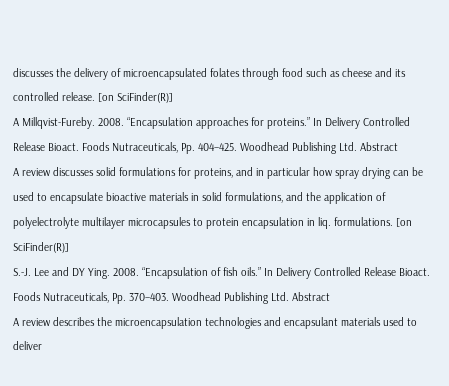discusses the delivery of microencapsulated folates through food such as cheese and its controlled release. [on SciFinder(R)]
A Millqvist-Fureby. 2008. “Encapsulation approaches for proteins.” In Delivery Controlled Release Bioact. Foods Nutraceuticals, Pp. 404–425. Woodhead Publishing Ltd. Abstract
A review discusses solid formulations for proteins, and in particular how spray drying can be used to encapsulate bioactive materials in solid formulations, and the application of polyelectrolyte multilayer microcapsules to protein encapsulation in liq. formulations. [on SciFinder(R)]
S.-J. Lee and DY Ying. 2008. “Encapsulation of fish oils.” In Delivery Controlled Release Bioact. Foods Nutraceuticals, Pp. 370–403. Woodhead Publishing Ltd. Abstract
A review describes the microencapsulation technologies and encapsulant materials used to deliver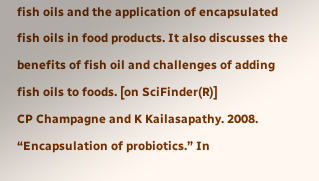fish oils and the application of encapsulated fish oils in food products. It also discusses the benefits of fish oil and challenges of adding fish oils to foods. [on SciFinder(R)]
CP Champagne and K Kailasapathy. 2008. “Encapsulation of probiotics.” In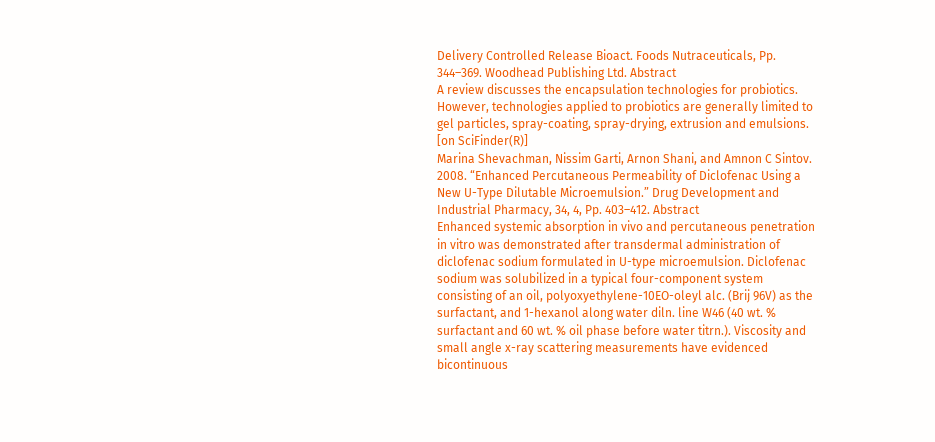Delivery Controlled Release Bioact. Foods Nutraceuticals, Pp. 344–369. Woodhead Publishing Ltd. Abstract
A review discusses the encapsulation technologies for probiotics. However, technologies applied to probiotics are generally limited to gel particles, spray-coating, spray-drying, extrusion and emulsions. [on SciFinder(R)]
Marina Shevachman, Nissim Garti, Arnon Shani, and Amnon C Sintov. 2008. “Enhanced Percutaneous Permeability of Diclofenac Using a New U-Type Dilutable Microemulsion.” Drug Development and Industrial Pharmacy, 34, 4, Pp. 403–412. Abstract
Enhanced systemic absorption in vivo and percutaneous penetration in vitro was demonstrated after transdermal administration of diclofenac sodium formulated in U-type microemulsion. Diclofenac sodium was solubilized in a typical four-component system consisting of an oil, polyoxyethylene-10EO-oleyl alc. (Brij 96V) as the surfactant, and 1-hexanol along water diln. line W46 (40 wt. % surfactant and 60 wt. % oil phase before water titrn.). Viscosity and small angle x-ray scattering measurements have evidenced bicontinuous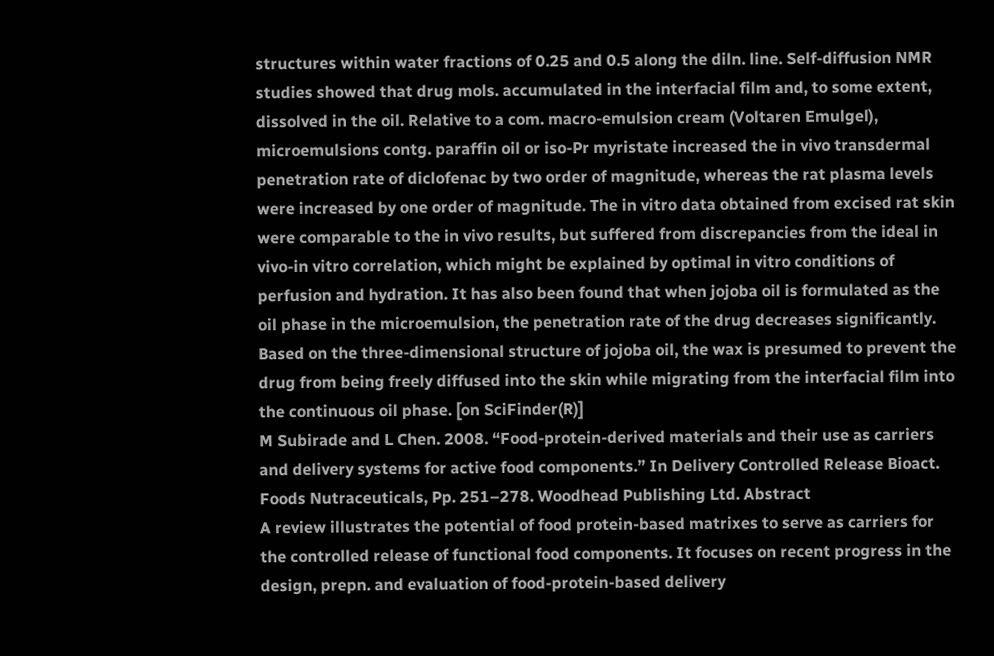structures within water fractions of 0.25 and 0.5 along the diln. line. Self-diffusion NMR studies showed that drug mols. accumulated in the interfacial film and, to some extent, dissolved in the oil. Relative to a com. macro-emulsion cream (Voltaren Emulgel), microemulsions contg. paraffin oil or iso-Pr myristate increased the in vivo transdermal penetration rate of diclofenac by two order of magnitude, whereas the rat plasma levels were increased by one order of magnitude. The in vitro data obtained from excised rat skin were comparable to the in vivo results, but suffered from discrepancies from the ideal in vivo-in vitro correlation, which might be explained by optimal in vitro conditions of perfusion and hydration. It has also been found that when jojoba oil is formulated as the oil phase in the microemulsion, the penetration rate of the drug decreases significantly. Based on the three-dimensional structure of jojoba oil, the wax is presumed to prevent the drug from being freely diffused into the skin while migrating from the interfacial film into the continuous oil phase. [on SciFinder(R)]
M Subirade and L Chen. 2008. “Food-protein-derived materials and their use as carriers and delivery systems for active food components.” In Delivery Controlled Release Bioact. Foods Nutraceuticals, Pp. 251–278. Woodhead Publishing Ltd. Abstract
A review illustrates the potential of food protein-based matrixes to serve as carriers for the controlled release of functional food components. It focuses on recent progress in the design, prepn. and evaluation of food-protein-based delivery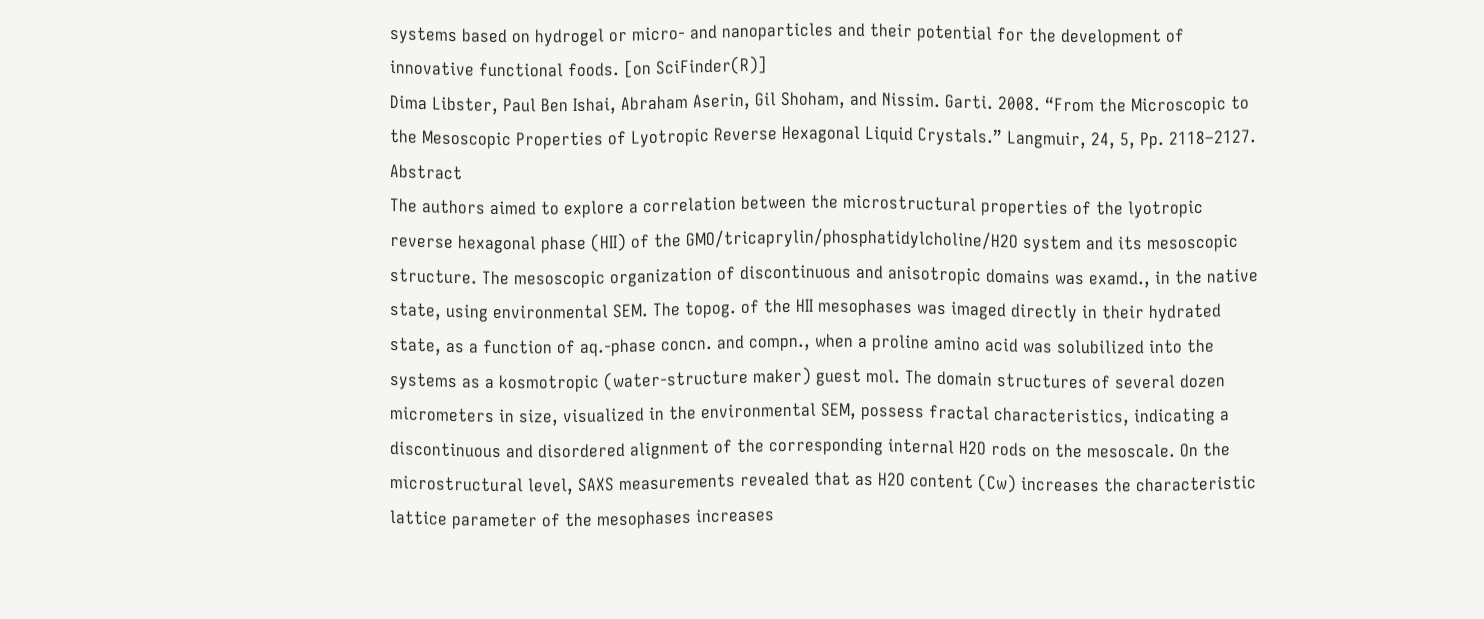systems based on hydrogel or micro- and nanoparticles and their potential for the development of innovative functional foods. [on SciFinder(R)]
Dima Libster, Paul Ben Ishai, Abraham Aserin, Gil Shoham, and Nissim. Garti. 2008. “From the Microscopic to the Mesoscopic Properties of Lyotropic Reverse Hexagonal Liquid Crystals.” Langmuir, 24, 5, Pp. 2118–2127. Abstract
The authors aimed to explore a correlation between the microstructural properties of the lyotropic reverse hexagonal phase (HII) of the GMO/tricaprylin/phosphatidylcholine/H2O system and its mesoscopic structure. The mesoscopic organization of discontinuous and anisotropic domains was examd., in the native state, using environmental SEM. The topog. of the HII mesophases was imaged directly in their hydrated state, as a function of aq.-phase concn. and compn., when a proline amino acid was solubilized into the systems as a kosmotropic (water-structure maker) guest mol. The domain structures of several dozen micrometers in size, visualized in the environmental SEM, possess fractal characteristics, indicating a discontinuous and disordered alignment of the corresponding internal H2O rods on the mesoscale. On the microstructural level, SAXS measurements revealed that as H2O content (Cw) increases the characteristic lattice parameter of the mesophases increases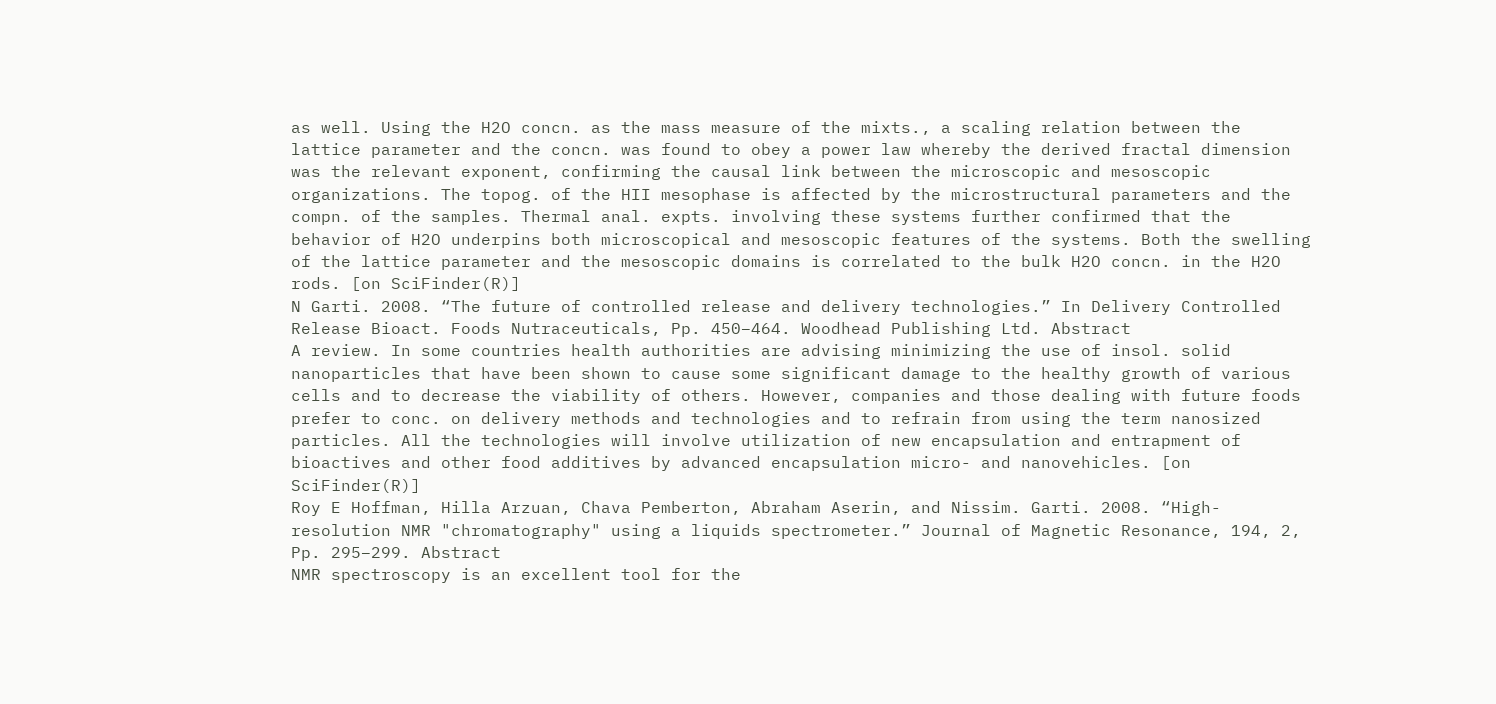as well. Using the H2O concn. as the mass measure of the mixts., a scaling relation between the lattice parameter and the concn. was found to obey a power law whereby the derived fractal dimension was the relevant exponent, confirming the causal link between the microscopic and mesoscopic organizations. The topog. of the HII mesophase is affected by the microstructural parameters and the compn. of the samples. Thermal anal. expts. involving these systems further confirmed that the behavior of H2O underpins both microscopical and mesoscopic features of the systems. Both the swelling of the lattice parameter and the mesoscopic domains is correlated to the bulk H2O concn. in the H2O rods. [on SciFinder(R)]
N Garti. 2008. “The future of controlled release and delivery technologies.” In Delivery Controlled Release Bioact. Foods Nutraceuticals, Pp. 450–464. Woodhead Publishing Ltd. Abstract
A review. In some countries health authorities are advising minimizing the use of insol. solid nanoparticles that have been shown to cause some significant damage to the healthy growth of various cells and to decrease the viability of others. However, companies and those dealing with future foods prefer to conc. on delivery methods and technologies and to refrain from using the term nanosized particles. All the technologies will involve utilization of new encapsulation and entrapment of bioactives and other food additives by advanced encapsulation micro- and nanovehicles. [on SciFinder(R)]
Roy E Hoffman, Hilla Arzuan, Chava Pemberton, Abraham Aserin, and Nissim. Garti. 2008. “High-resolution NMR "chromatography" using a liquids spectrometer.” Journal of Magnetic Resonance, 194, 2, Pp. 295–299. Abstract
NMR spectroscopy is an excellent tool for the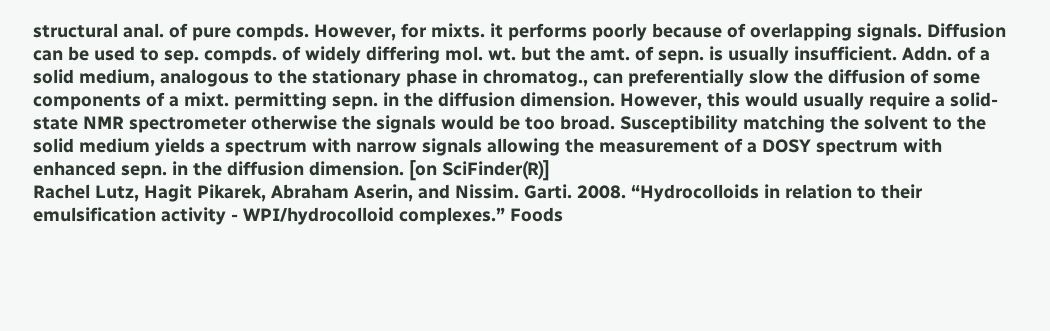structural anal. of pure compds. However, for mixts. it performs poorly because of overlapping signals. Diffusion can be used to sep. compds. of widely differing mol. wt. but the amt. of sepn. is usually insufficient. Addn. of a solid medium, analogous to the stationary phase in chromatog., can preferentially slow the diffusion of some components of a mixt. permitting sepn. in the diffusion dimension. However, this would usually require a solid-state NMR spectrometer otherwise the signals would be too broad. Susceptibility matching the solvent to the solid medium yields a spectrum with narrow signals allowing the measurement of a DOSY spectrum with enhanced sepn. in the diffusion dimension. [on SciFinder(R)]
Rachel Lutz, Hagit Pikarek, Abraham Aserin, and Nissim. Garti. 2008. “Hydrocolloids in relation to their emulsification activity - WPI/hydrocolloid complexes.” Foods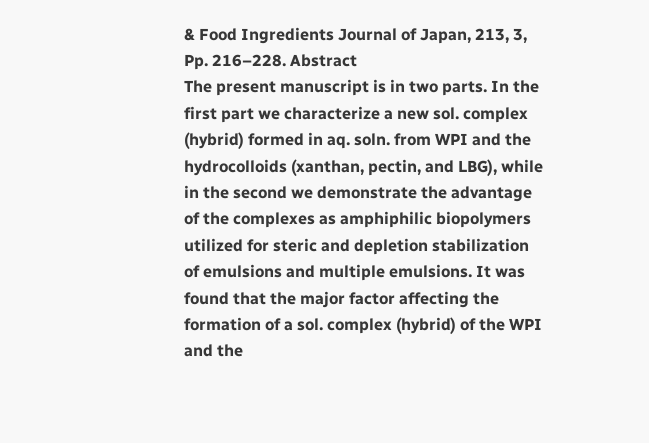& Food Ingredients Journal of Japan, 213, 3, Pp. 216–228. Abstract
The present manuscript is in two parts. In the first part we characterize a new sol. complex (hybrid) formed in aq. soln. from WPI and the hydrocolloids (xanthan, pectin, and LBG), while in the second we demonstrate the advantage of the complexes as amphiphilic biopolymers utilized for steric and depletion stabilization of emulsions and multiple emulsions. It was found that the major factor affecting the formation of a sol. complex (hybrid) of the WPI and the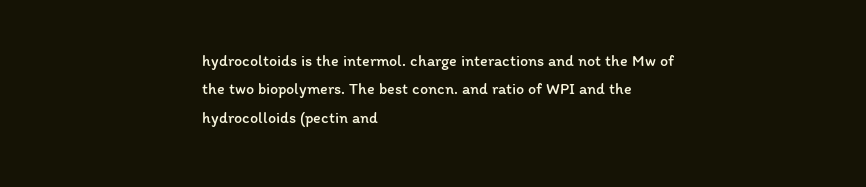hydrocoltoids is the intermol. charge interactions and not the Mw of the two biopolymers. The best concn. and ratio of WPI and the hydrocolloids (pectin and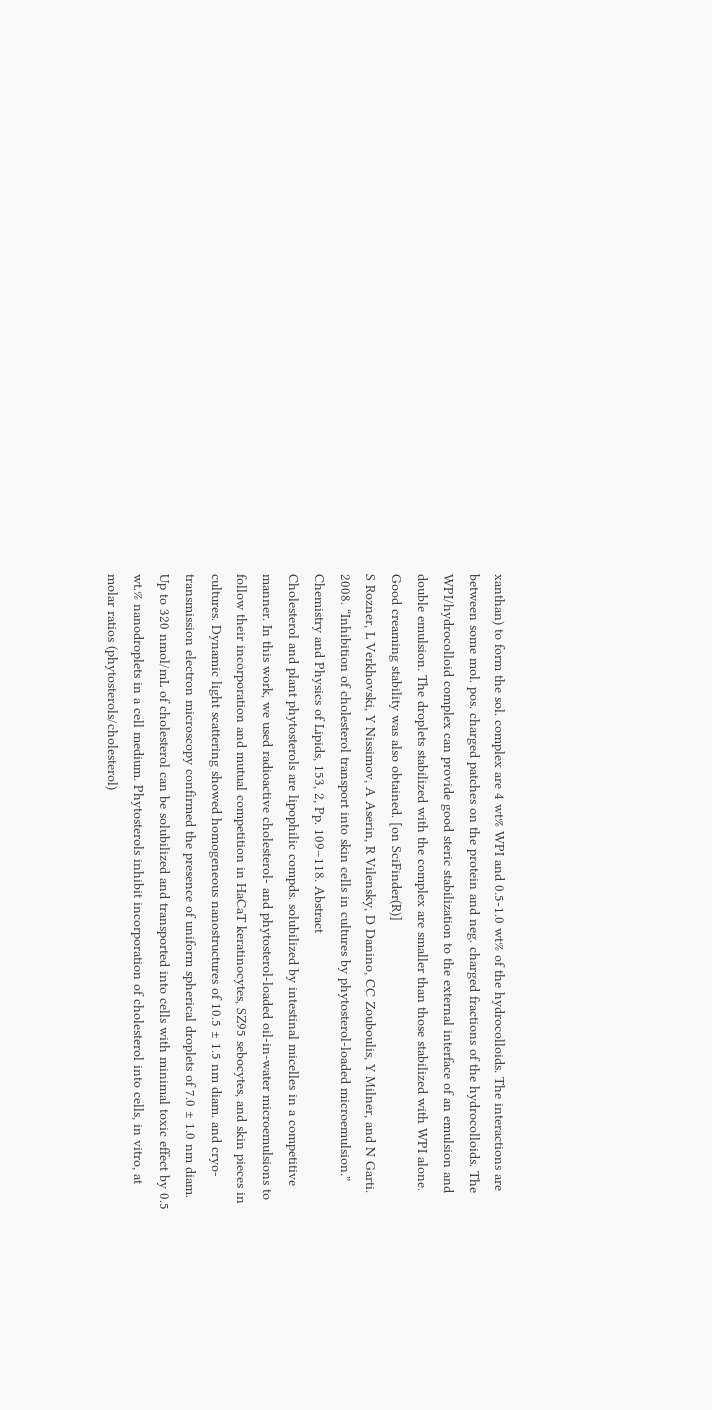xanthan) to form the sol. complex are 4 wt% WPI and 0.5-1.0 wt% of the hydrocolloids. The interactions are between some mol. pos. charged patches on the protein and neg. charged fractions of the hydrocolloids. The WPI/hydrocolloid complex can provide good steric stabilization to the external interface of an emulsion and double emulsion. The droplets stabilized with the complex are smaller than those stabilized with WPI alone. Good creaming stability was also obtained. [on SciFinder(R)]
S Rozner, L Verkhovski, Y Nissimov, A Aserin, R Vilensky, D Danino, CC Zouboulis, Y Milner, and N Garti. 2008. “Inhibition of cholesterol transport into skin cells in cultures by phytosterol-loaded microemulsion.” Chemistry and Physics of Lipids, 153, 2, Pp. 109–118. Abstract
Cholesterol and plant phytosterols are lipophilic compds. solubilized by intestinal micelles in a competitive manner. In this work, we used radioactive cholesterol- and phytosterol-loaded oil-in-water microemulsions to follow their incorporation and mutual competition in HaCaT keratinocytes, SZ95 sebocytes, and skin pieces in cultures. Dynamic light scattering showed homogeneous nanostructures of 10.5 ± 1.5 nm diam. and cryo-transmission electron microscopy confirmed the presence of uniform spherical droplets of 7.0 ± 1.0 nm diam. Up to 320 nmol/mL of cholesterol can be solubilized and transported into cells with minimal toxic effect by 0.5 wt.% nanodroplets in a cell medium. Phytosterols inhibit incorporation of cholesterol into cells, in vitro, at molar ratios (phytosterols/cholesterol)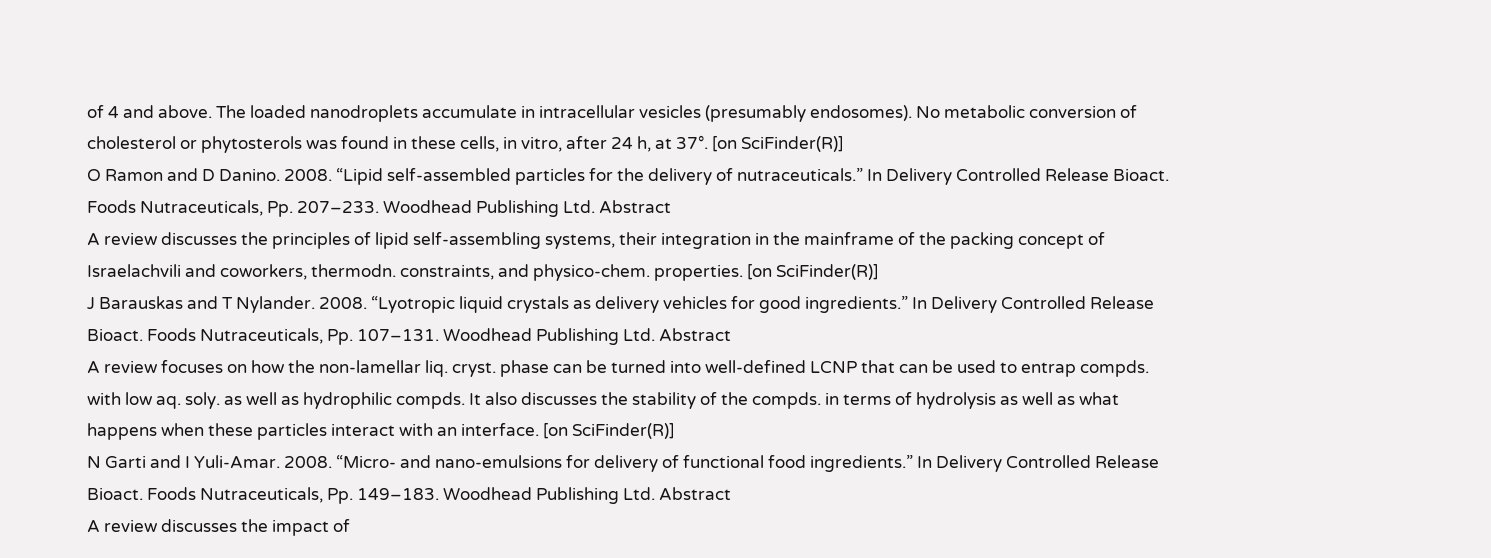of 4 and above. The loaded nanodroplets accumulate in intracellular vesicles (presumably endosomes). No metabolic conversion of cholesterol or phytosterols was found in these cells, in vitro, after 24 h, at 37°. [on SciFinder(R)]
O Ramon and D Danino. 2008. “Lipid self-assembled particles for the delivery of nutraceuticals.” In Delivery Controlled Release Bioact. Foods Nutraceuticals, Pp. 207–233. Woodhead Publishing Ltd. Abstract
A review discusses the principles of lipid self-assembling systems, their integration in the mainframe of the packing concept of Israelachvili and coworkers, thermodn. constraints, and physico-chem. properties. [on SciFinder(R)]
J Barauskas and T Nylander. 2008. “Lyotropic liquid crystals as delivery vehicles for good ingredients.” In Delivery Controlled Release Bioact. Foods Nutraceuticals, Pp. 107–131. Woodhead Publishing Ltd. Abstract
A review focuses on how the non-lamellar liq. cryst. phase can be turned into well-defined LCNP that can be used to entrap compds. with low aq. soly. as well as hydrophilic compds. It also discusses the stability of the compds. in terms of hydrolysis as well as what happens when these particles interact with an interface. [on SciFinder(R)]
N Garti and I Yuli-Amar. 2008. “Micro- and nano-emulsions for delivery of functional food ingredients.” In Delivery Controlled Release Bioact. Foods Nutraceuticals, Pp. 149–183. Woodhead Publishing Ltd. Abstract
A review discusses the impact of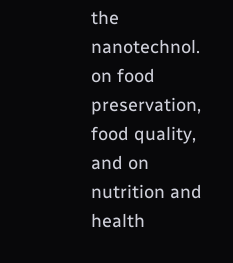the nanotechnol. on food preservation, food quality, and on nutrition and health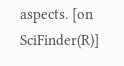aspects. [on SciFinder(R)]